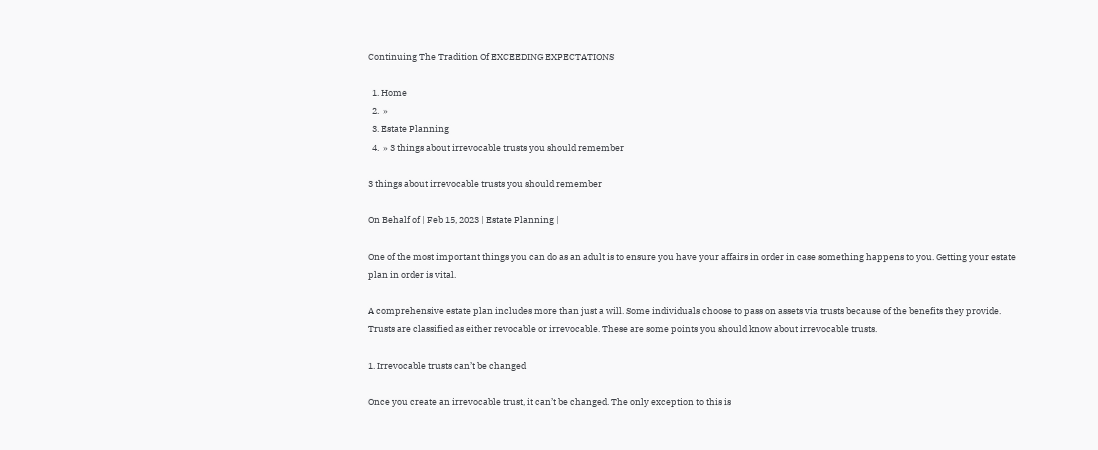Continuing The Tradition Of EXCEEDING EXPECTATIONS

  1. Home
  2.  »
  3. Estate Planning
  4.  » 3 things about irrevocable trusts you should remember

3 things about irrevocable trusts you should remember

On Behalf of | Feb 15, 2023 | Estate Planning |

One of the most important things you can do as an adult is to ensure you have your affairs in order in case something happens to you. Getting your estate plan in order is vital.

A comprehensive estate plan includes more than just a will. Some individuals choose to pass on assets via trusts because of the benefits they provide. Trusts are classified as either revocable or irrevocable. These are some points you should know about irrevocable trusts.

1. Irrevocable trusts can’t be changed

Once you create an irrevocable trust, it can’t be changed. The only exception to this is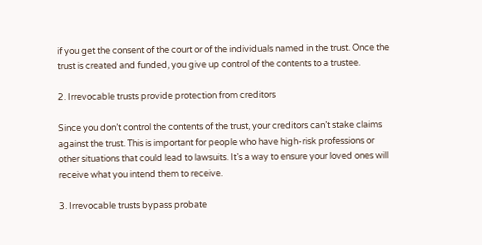if you get the consent of the court or of the individuals named in the trust. Once the trust is created and funded, you give up control of the contents to a trustee.

2. Irrevocable trusts provide protection from creditors

Since you don’t control the contents of the trust, your creditors can’t stake claims against the trust. This is important for people who have high-risk professions or other situations that could lead to lawsuits. It’s a way to ensure your loved ones will receive what you intend them to receive.

3. Irrevocable trusts bypass probate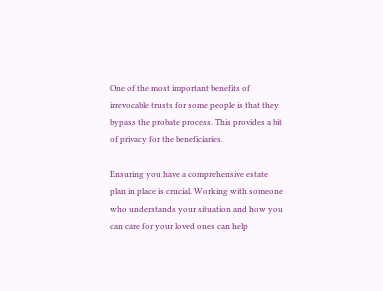One of the most important benefits of irrevocable trusts for some people is that they bypass the probate process. This provides a bit of privacy for the beneficiaries.

Ensuring you have a comprehensive estate plan in place is crucial. Working with someone who understands your situation and how you can care for your loved ones can help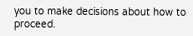you to make decisions about how to proceed.